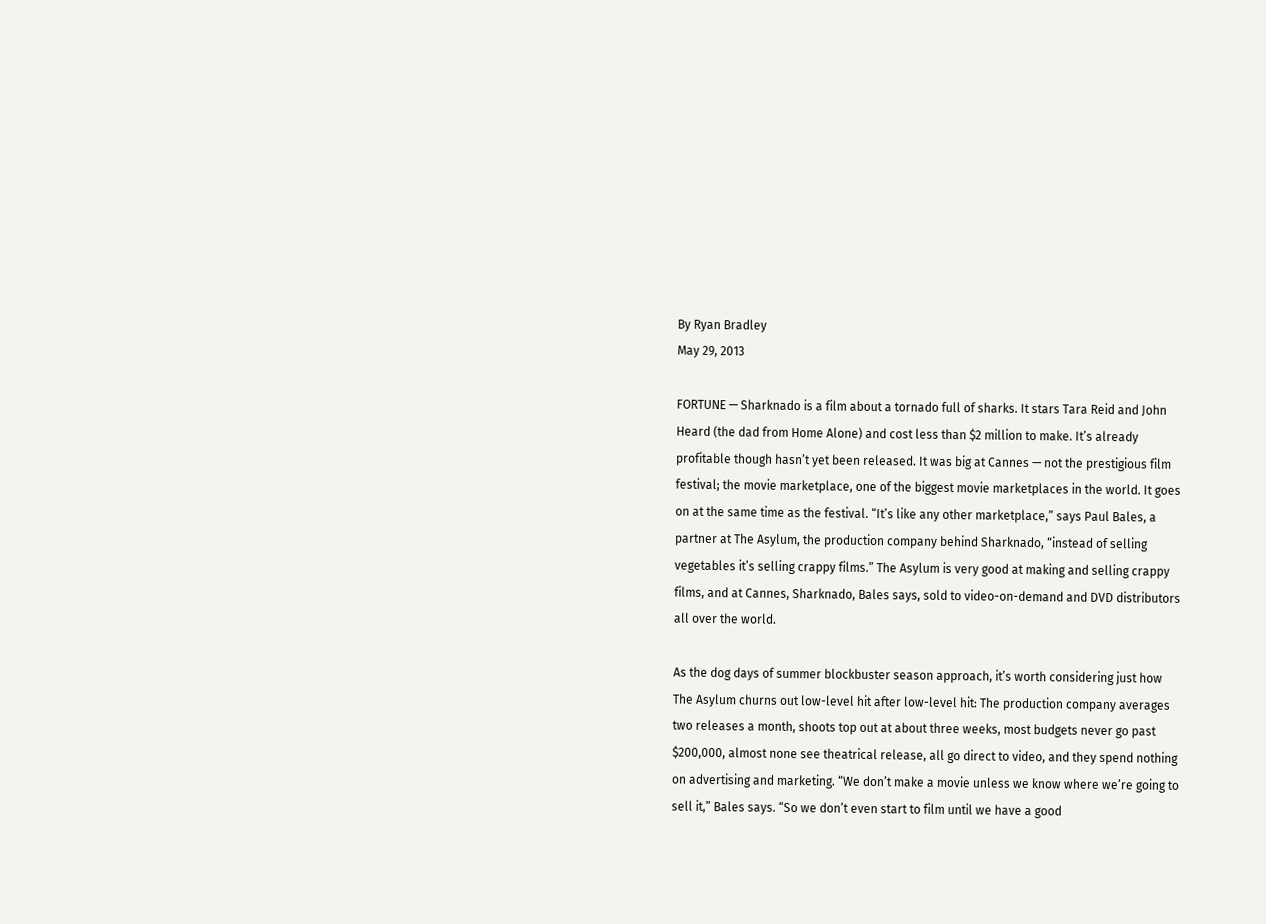By Ryan Bradley
May 29, 2013

FORTUNE — Sharknado is a film about a tornado full of sharks. It stars Tara Reid and John Heard (the dad from Home Alone) and cost less than $2 million to make. It’s already profitable though hasn’t yet been released. It was big at Cannes — not the prestigious film festival; the movie marketplace, one of the biggest movie marketplaces in the world. It goes on at the same time as the festival. “It’s like any other marketplace,” says Paul Bales, a partner at The Asylum, the production company behind Sharknado, “instead of selling vegetables it’s selling crappy films.” The Asylum is very good at making and selling crappy films, and at Cannes, Sharknado, Bales says, sold to video-on-demand and DVD distributors all over the world.

As the dog days of summer blockbuster season approach, it’s worth considering just how The Asylum churns out low-level hit after low-level hit: The production company averages two releases a month, shoots top out at about three weeks, most budgets never go past $200,000, almost none see theatrical release, all go direct to video, and they spend nothing on advertising and marketing. “We don’t make a movie unless we know where we’re going to sell it,” Bales says. “So we don’t even start to film until we have a good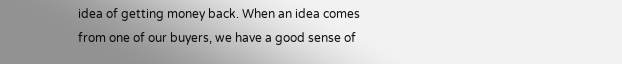idea of getting money back. When an idea comes from one of our buyers, we have a good sense of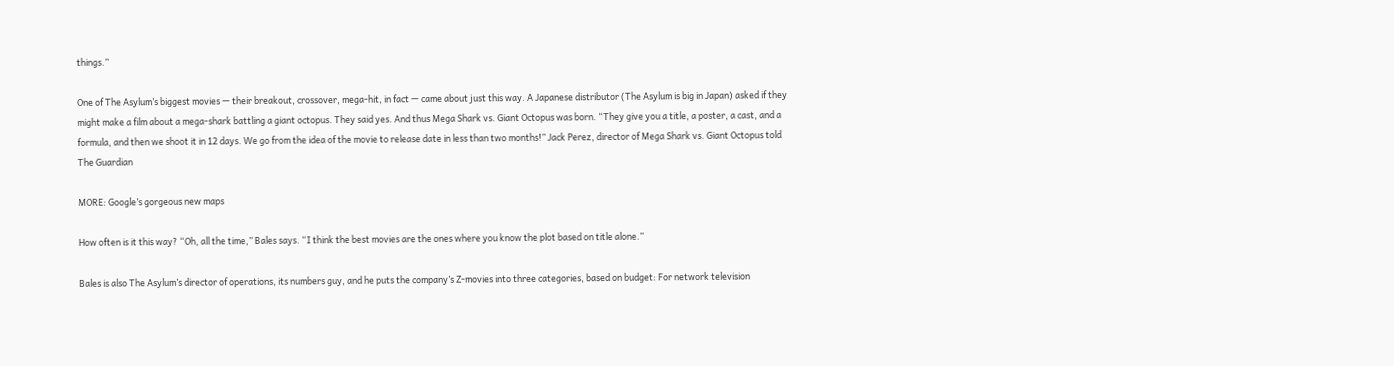things.”

One of The Asylum’s biggest movies — their breakout, crossover, mega-hit, in fact — came about just this way. A Japanese distributor (The Asylum is big in Japan) asked if they might make a film about a mega-shark battling a giant octopus. They said yes. And thus Mega Shark vs. Giant Octopus was born. “They give you a title, a poster, a cast, and a formula, and then we shoot it in 12 days. We go from the idea of the movie to release date in less than two months!” Jack Perez, director of Mega Shark vs. Giant Octopus told
The Guardian

MORE: Google’s gorgeous new maps

How often is it this way? “Oh, all the time,” Bales says. “I think the best movies are the ones where you know the plot based on title alone.”

Bales is also The Asylum’s director of operations, its numbers guy, and he puts the company’s Z-movies into three categories, based on budget: For network television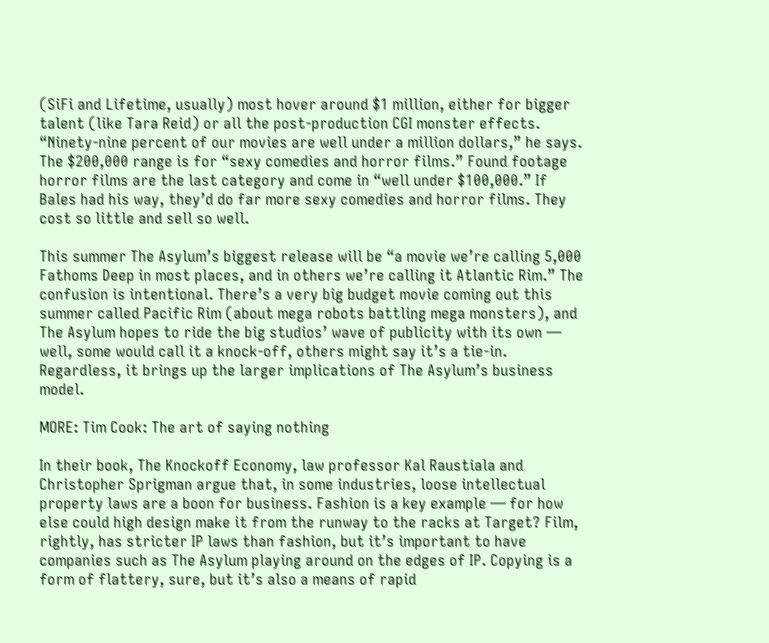(SiFi and Lifetime, usually) most hover around $1 million, either for bigger talent (like Tara Reid) or all the post-production CGI monster effects. “Ninety-nine percent of our movies are well under a million dollars,” he says. The $200,000 range is for “sexy comedies and horror films.” Found footage horror films are the last category and come in “well under $100,000.” If Bales had his way, they’d do far more sexy comedies and horror films. They cost so little and sell so well.

This summer The Asylum’s biggest release will be “a movie we’re calling 5,000 Fathoms Deep in most places, and in others we’re calling it Atlantic Rim.” The confusion is intentional. There’s a very big budget movie coming out this summer called Pacific Rim (about mega robots battling mega monsters), and The Asylum hopes to ride the big studios’ wave of publicity with its own — well, some would call it a knock-off, others might say it’s a tie-in. Regardless, it brings up the larger implications of The Asylum’s business model.

MORE: Tim Cook: The art of saying nothing

In their book, The Knockoff Economy, law professor Kal Raustiala and Christopher Sprigman argue that, in some industries, loose intellectual property laws are a boon for business. Fashion is a key example — for how else could high design make it from the runway to the racks at Target? Film, rightly, has stricter IP laws than fashion, but it’s important to have companies such as The Asylum playing around on the edges of IP. Copying is a form of flattery, sure, but it’s also a means of rapid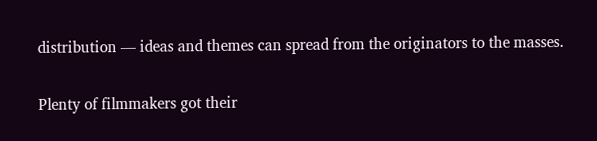distribution — ideas and themes can spread from the originators to the masses.

Plenty of filmmakers got their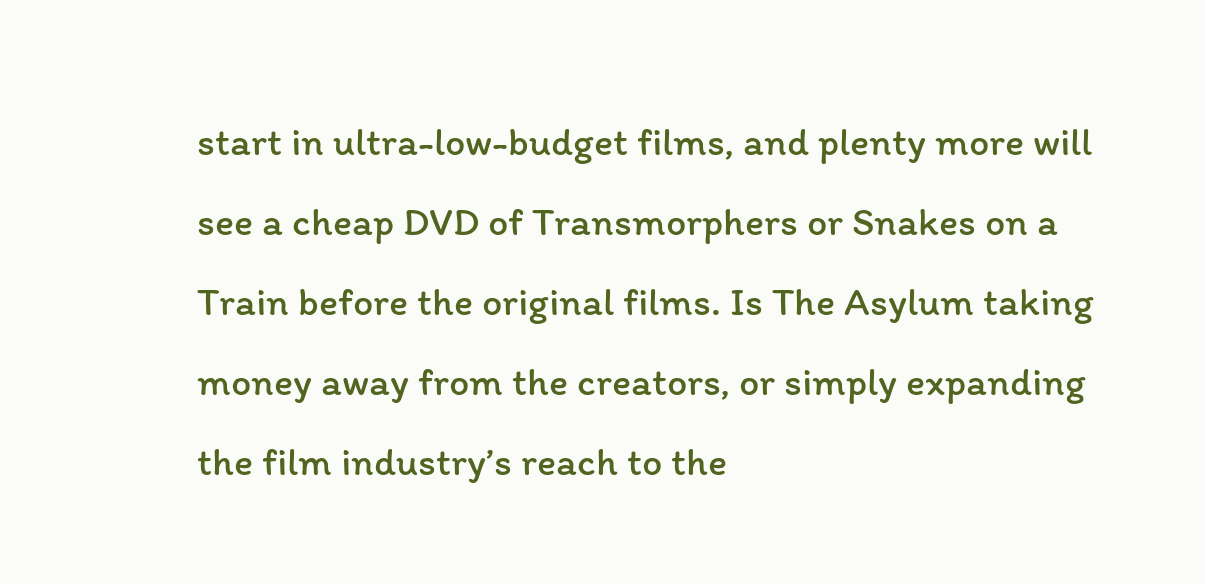start in ultra-low-budget films, and plenty more will see a cheap DVD of Transmorphers or Snakes on a Train before the original films. Is The Asylum taking money away from the creators, or simply expanding the film industry’s reach to the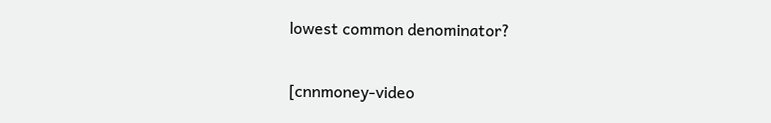lowest common denominator?

[cnnmoney-video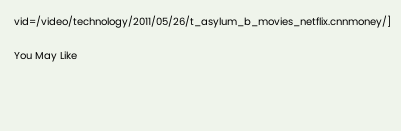vid=/video/technology/2011/05/26/t_asylum_b_movies_netflix.cnnmoney/]

You May Like